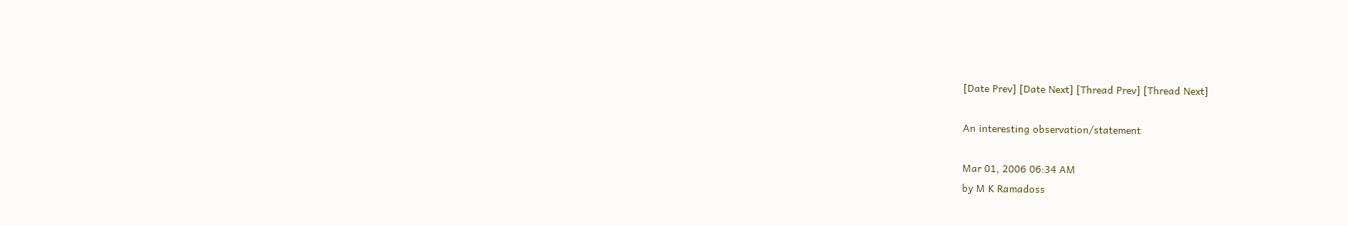[Date Prev] [Date Next] [Thread Prev] [Thread Next]

An interesting observation/statement

Mar 01, 2006 06:34 AM
by M K Ramadoss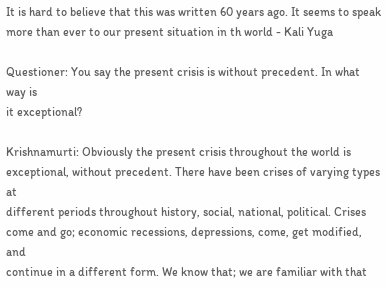It is hard to believe that this was written 60 years ago. It seems to speak
more than ever to our present situation in th world - Kali Yuga

Questioner: You say the present crisis is without precedent. In what way is
it exceptional?

Krishnamurti: Obviously the present crisis throughout the world is
exceptional, without precedent. There have been crises of varying types at
different periods throughout history, social, national, political. Crises
come and go; economic recessions, depressions, come, get modified, and
continue in a different form. We know that; we are familiar with that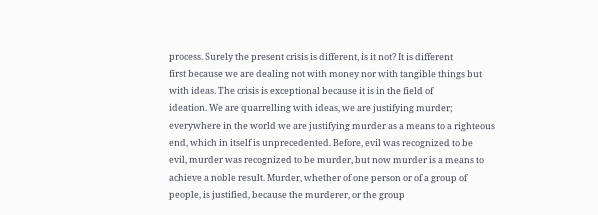process. Surely the present crisis is different, is it not? It is different
first because we are dealing not with money nor with tangible things but
with ideas. The crisis is exceptional because it is in the field of
ideation. We are quarrelling with ideas, we are justifying murder;
everywhere in the world we are justifying murder as a means to a righteous
end, which in itself is unprecedented. Before, evil was recognized to be
evil, murder was recognized to be murder, but now murder is a means to
achieve a noble result. Murder, whether of one person or of a group of
people, is justified, because the murderer, or the group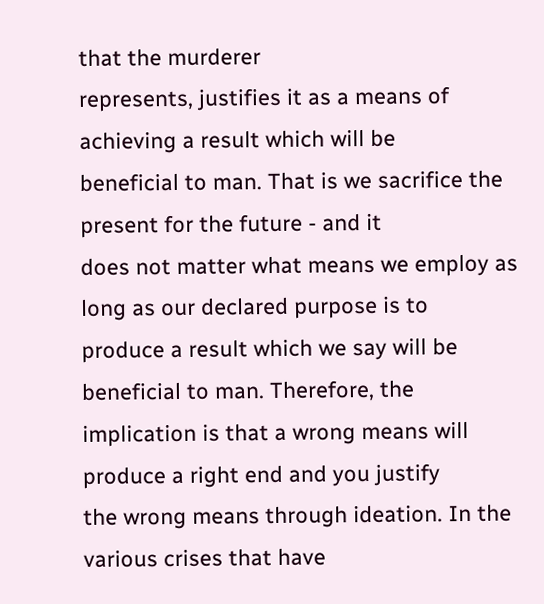that the murderer
represents, justifies it as a means of achieving a result which will be
beneficial to man. That is we sacrifice the present for the future - and it
does not matter what means we employ as long as our declared purpose is to
produce a result which we say will be beneficial to man. Therefore, the
implication is that a wrong means will produce a right end and you justify
the wrong means through ideation. In the various crises that have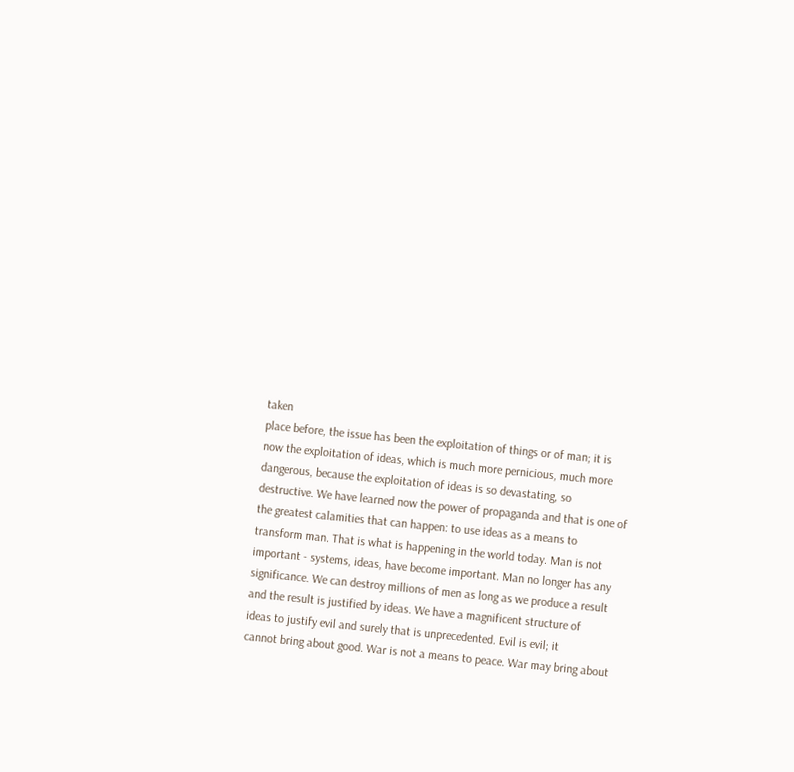taken
place before, the issue has been the exploitation of things or of man; it is
now the exploitation of ideas, which is much more pernicious, much more
dangerous, because the exploitation of ideas is so devastating, so
destructive. We have learned now the power of propaganda and that is one of
the greatest calamities that can happen: to use ideas as a means to
transform man. That is what is happening in the world today. Man is not
important - systems, ideas, have become important. Man no longer has any
significance. We can destroy millions of men as long as we produce a result
and the result is justified by ideas. We have a magnificent structure of
ideas to justify evil and surely that is unprecedented. Evil is evil; it
cannot bring about good. War is not a means to peace. War may bring about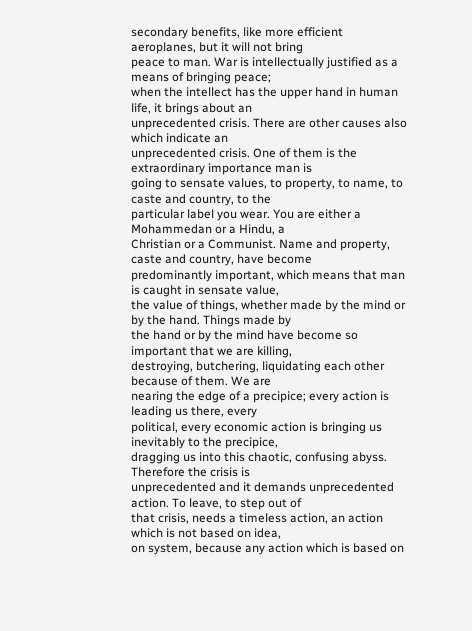secondary benefits, like more efficient aeroplanes, but it will not bring
peace to man. War is intellectually justified as a means of bringing peace;
when the intellect has the upper hand in human life, it brings about an
unprecedented crisis. There are other causes also which indicate an
unprecedented crisis. One of them is the extraordinary importance man is
going to sensate values, to property, to name, to caste and country, to the
particular label you wear. You are either a Mohammedan or a Hindu, a
Christian or a Communist. Name and property, caste and country, have become
predominantly important, which means that man is caught in sensate value,
the value of things, whether made by the mind or by the hand. Things made by
the hand or by the mind have become so important that we are killing,
destroying, butchering, liquidating each other because of them. We are
nearing the edge of a precipice; every action is leading us there, every
political, every economic action is bringing us inevitably to the precipice,
dragging us into this chaotic, confusing abyss. Therefore the crisis is
unprecedented and it demands unprecedented action. To leave, to step out of
that crisis, needs a timeless action, an action which is not based on idea,
on system, because any action which is based on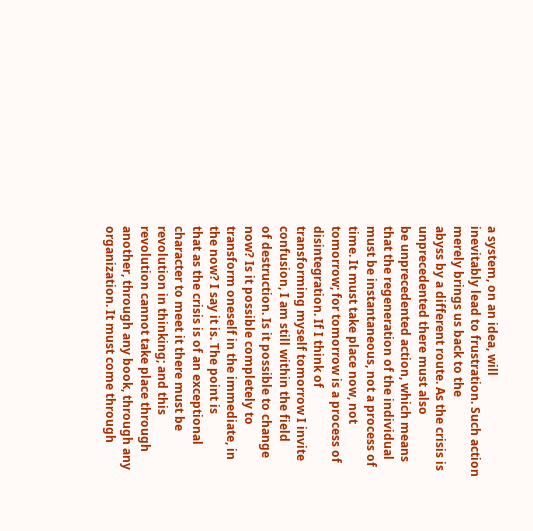a system, on an idea, will
inevitably lead to frustration. Such action merely brings us back to the
abyss by a different route. As the crisis is unprecedented there must also
be unprecedented action, which means that the regeneration of the individual
must be instantaneous, not a process of time. It must take place now, not
tomorrow; for tomorrow is a process of disintegration. If I think of
transforming myself tomorrow I invite confusion, I am still within the field
of destruction. Is it possible to change now? Is it possible completely to
transform oneself in the immediate, in the now? I say it is. The point is
that as the crisis is of an exceptional character to meet it there must be
revolution in thinking; and this revolution cannot take place through
another, through any book, through any organization. It must come through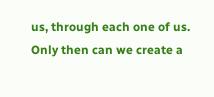us, through each one of us. Only then can we create a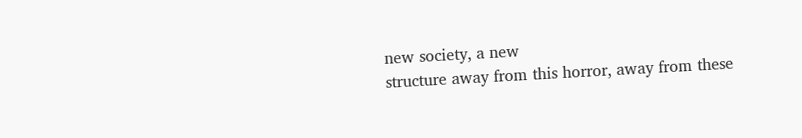new society, a new
structure away from this horror, away from these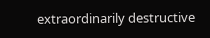extraordinarily destructive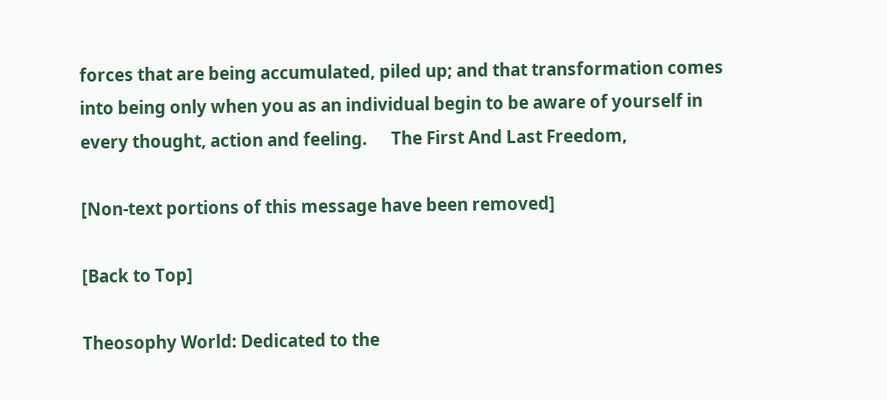forces that are being accumulated, piled up; and that transformation comes
into being only when you as an individual begin to be aware of yourself in
every thought, action and feeling.      The First And Last Freedom,

[Non-text portions of this message have been removed]

[Back to Top]

Theosophy World: Dedicated to the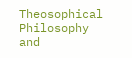Theosophical Philosophy and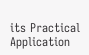its Practical Application